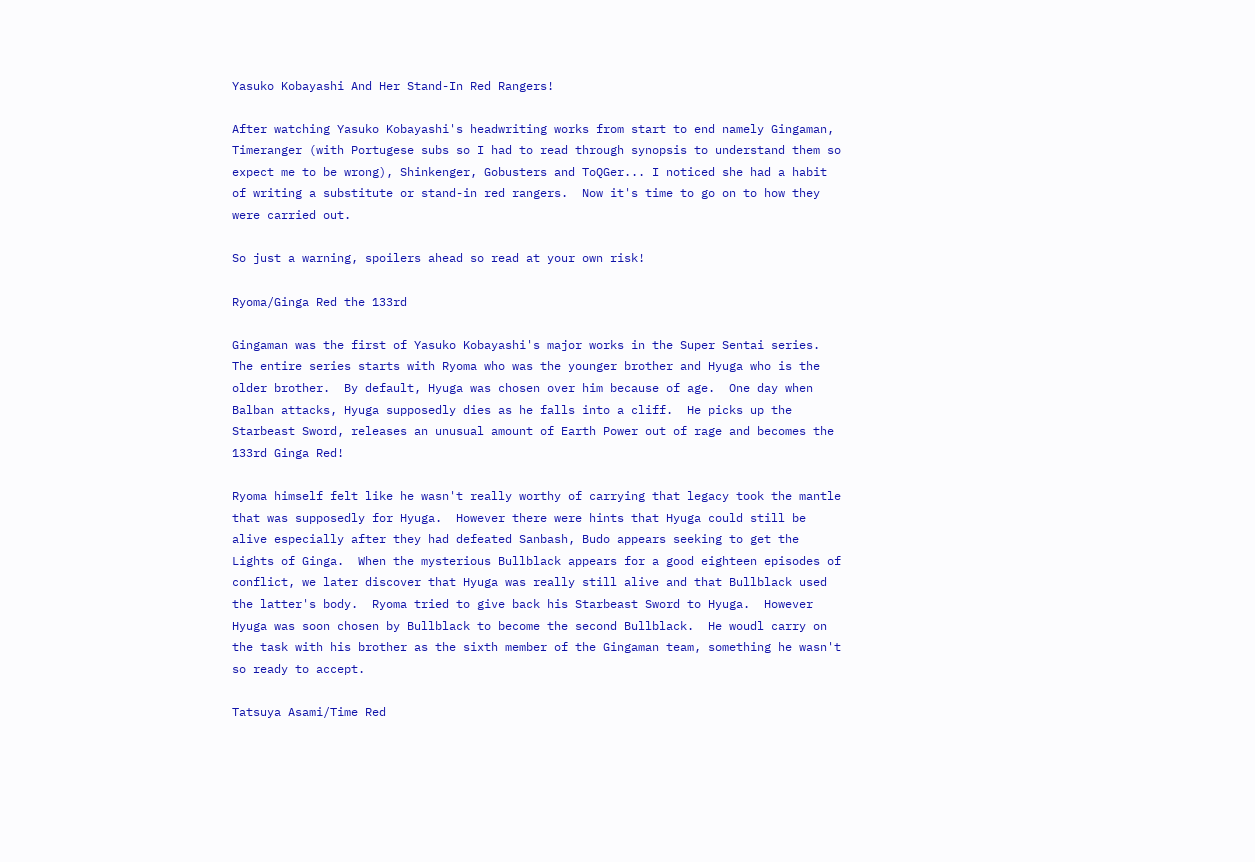Yasuko Kobayashi And Her Stand-In Red Rangers!

After watching Yasuko Kobayashi's headwriting works from start to end namely Gingaman, Timeranger (with Portugese subs so I had to read through synopsis to understand them so expect me to be wrong), Shinkenger, Gobusters and ToQGer... I noticed she had a habit of writing a substitute or stand-in red rangers.  Now it's time to go on to how they were carried out.

So just a warning, spoilers ahead so read at your own risk!

Ryoma/Ginga Red the 133rd

Gingaman was the first of Yasuko Kobayashi's major works in the Super Sentai series.  The entire series starts with Ryoma who was the younger brother and Hyuga who is the older brother.  By default, Hyuga was chosen over him because of age.  One day when Balban attacks, Hyuga supposedly dies as he falls into a cliff.  He picks up the Starbeast Sword, releases an unusual amount of Earth Power out of rage and becomes the 133rd Ginga Red!

Ryoma himself felt like he wasn't really worthy of carrying that legacy took the mantle that was supposedly for Hyuga.  However there were hints that Hyuga could still be alive especially after they had defeated Sanbash, Budo appears seeking to get the Lights of Ginga.  When the mysterious Bullblack appears for a good eighteen episodes of conflict, we later discover that Hyuga was really still alive and that Bullblack used the latter's body.  Ryoma tried to give back his Starbeast Sword to Hyuga.  However Hyuga was soon chosen by Bullblack to become the second Bullblack.  He woudl carry on the task with his brother as the sixth member of the Gingaman team, something he wasn't so ready to accept.

Tatsuya Asami/Time Red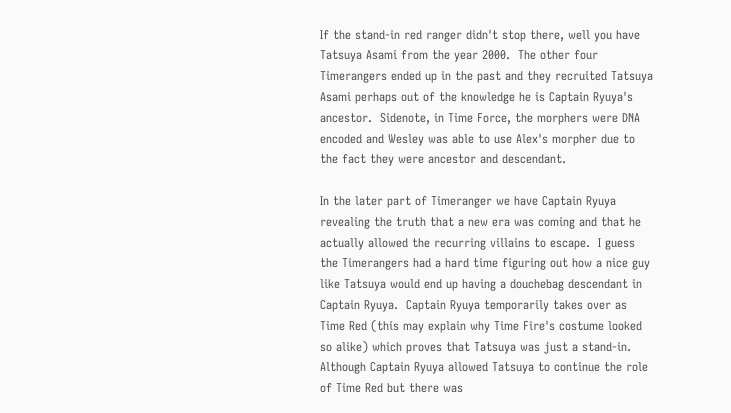If the stand-in red ranger didn't stop there, well you have Tatsuya Asami from the year 2000.  The other four Timerangers ended up in the past and they recruited Tatsuya Asami perhaps out of the knowledge he is Captain Ryuya's ancestor.  Sidenote, in Time Force, the morphers were DNA encoded and Wesley was able to use Alex's morpher due to the fact they were ancestor and descendant.

In the later part of Timeranger we have Captain Ryuya revealing the truth that a new era was coming and that he actually allowed the recurring villains to escape.  I guess the Timerangers had a hard time figuring out how a nice guy like Tatsuya would end up having a douchebag descendant in Captain Ryuya.  Captain Ryuya temporarily takes over as Time Red (this may explain why Time Fire's costume looked so alike) which proves that Tatsuya was just a stand-in.  Although Captain Ryuya allowed Tatsuya to continue the role of Time Red but there was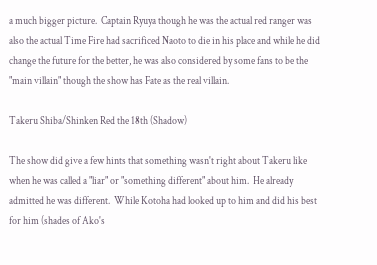a much bigger picture.  Captain Ryuya though he was the actual red ranger was also the actual Time Fire had sacrificed Naoto to die in his place and while he did change the future for the better, he was also considered by some fans to be the "main villain" though the show has Fate as the real villain.

Takeru Shiba/Shinken Red the 18th (Shadow)

The show did give a few hints that something wasn't right about Takeru like when he was called a "liar" or "something different" about him.  He already admitted he was different.  While Kotoha had looked up to him and did his best for him (shades of Ako's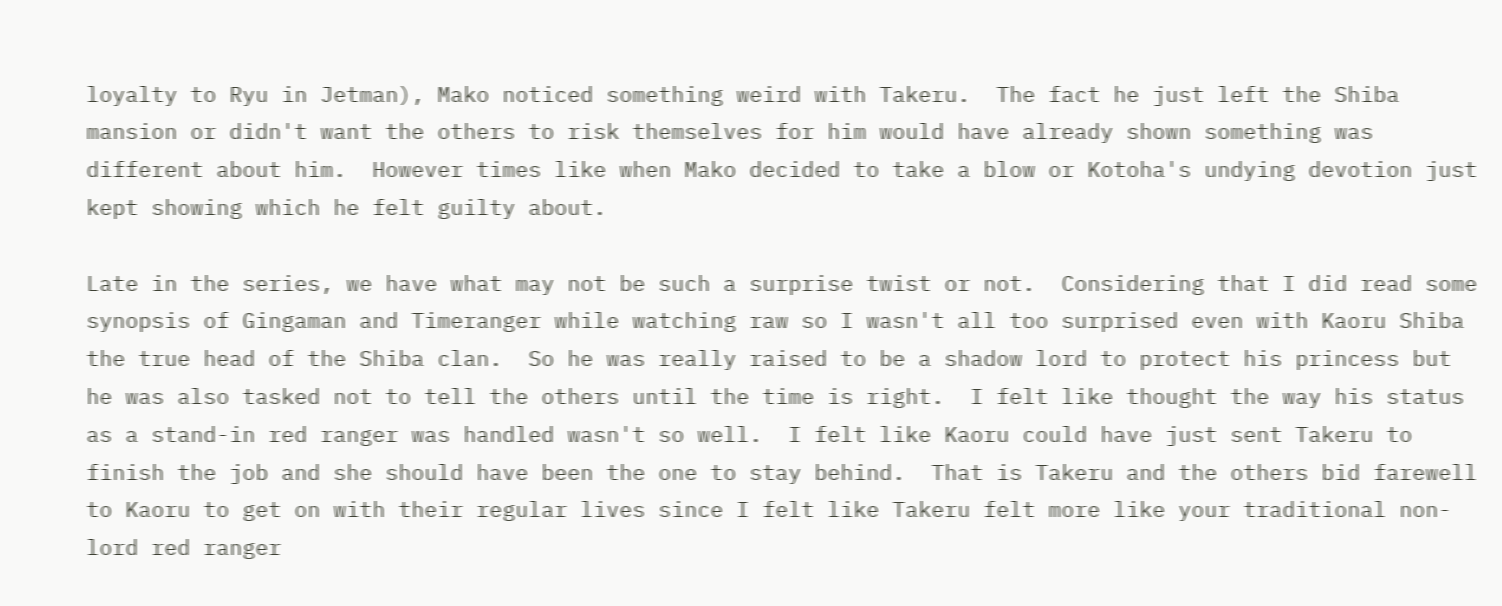loyalty to Ryu in Jetman), Mako noticed something weird with Takeru.  The fact he just left the Shiba mansion or didn't want the others to risk themselves for him would have already shown something was different about him.  However times like when Mako decided to take a blow or Kotoha's undying devotion just kept showing which he felt guilty about.

Late in the series, we have what may not be such a surprise twist or not.  Considering that I did read some synopsis of Gingaman and Timeranger while watching raw so I wasn't all too surprised even with Kaoru Shiba the true head of the Shiba clan.  So he was really raised to be a shadow lord to protect his princess but he was also tasked not to tell the others until the time is right.  I felt like thought the way his status as a stand-in red ranger was handled wasn't so well.  I felt like Kaoru could have just sent Takeru to finish the job and she should have been the one to stay behind.  That is Takeru and the others bid farewell to Kaoru to get on with their regular lives since I felt like Takeru felt more like your traditional non-lord red ranger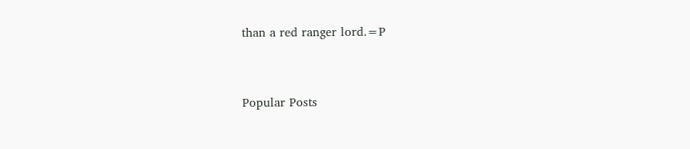than a red ranger lord.=P


Popular Posts